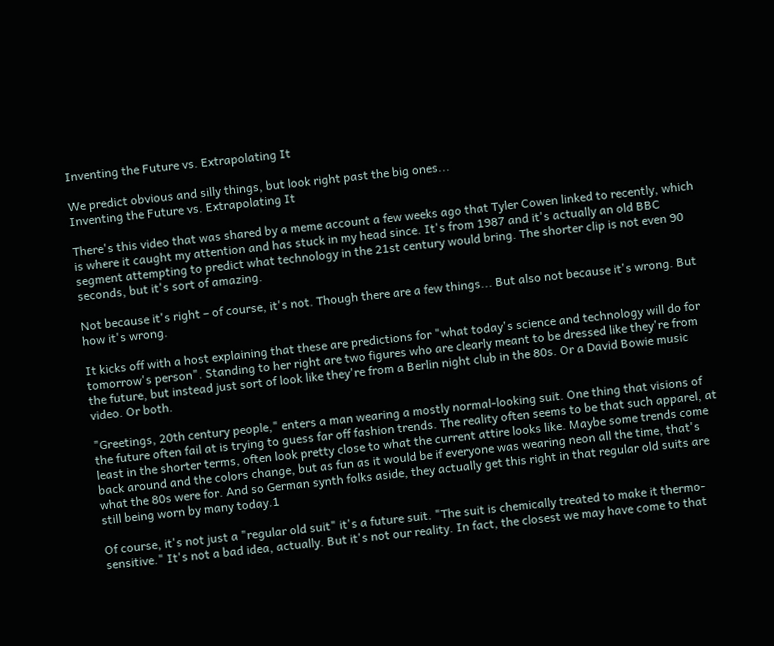Inventing the Future vs. Extrapolating It

We predict obvious and silly things, but look right past the big ones...
Inventing the Future vs. Extrapolating It

There's this video that was shared by a meme account a few weeks ago that Tyler Cowen linked to recently, which is where it caught my attention and has stuck in my head since. It's from 1987 and it's actually an old BBC segment attempting to predict what technology in the 21st century would bring. The shorter clip is not even 90 seconds, but it's sort of amazing.

Not because it's right – of course, it's not. Though there are a few things... But also not because it's wrong. But how it's wrong.

It kicks off with a host explaining that these are predictions for "what today's science and technology will do for tomorrow's person". Standing to her right are two figures who are clearly meant to be dressed like they're from the future, but instead just sort of look like they're from a Berlin night club in the 80s. Or a David Bowie music video. Or both.

"Greetings, 20th century people," enters a man wearing a mostly normal-looking suit. One thing that visions of the future often fail at is trying to guess far off fashion trends. The reality often seems to be that such apparel, at least in the shorter terms, often look pretty close to what the current attire looks like. Maybe some trends come back around and the colors change, but as fun as it would be if everyone was wearing neon all the time, that's what the 80s were for. And so German synth folks aside, they actually get this right in that regular old suits are still being worn by many today.1

Of course, it's not just a "regular old suit" it's a future suit. "The suit is chemically treated to make it thermo-sensitive." It's not a bad idea, actually. But it's not our reality. In fact, the closest we may have come to that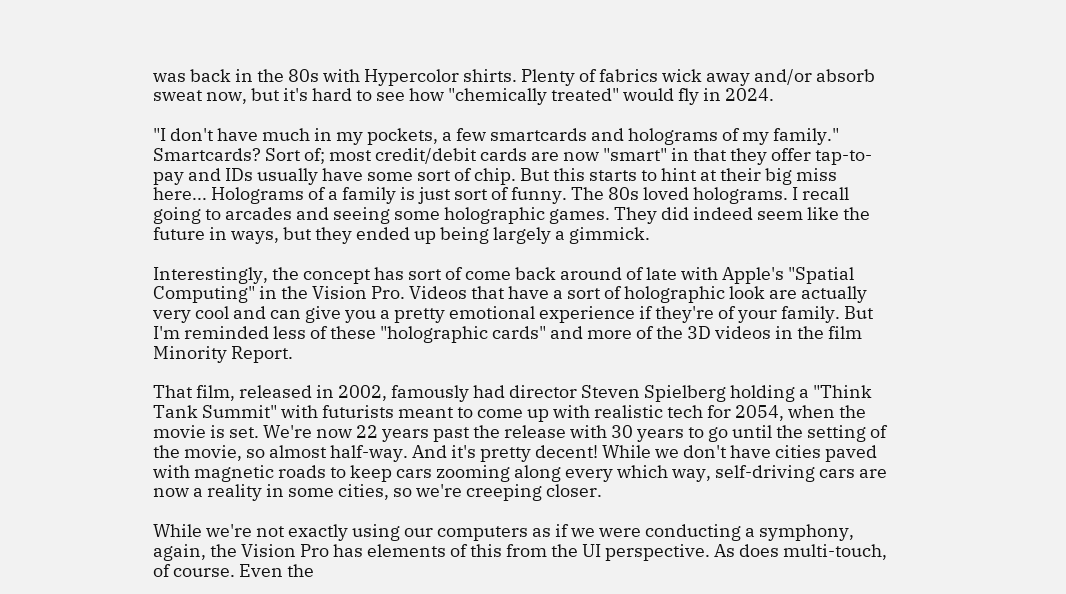was back in the 80s with Hypercolor shirts. Plenty of fabrics wick away and/or absorb sweat now, but it's hard to see how "chemically treated" would fly in 2024.

"I don't have much in my pockets, a few smartcards and holograms of my family." Smartcards? Sort of; most credit/debit cards are now "smart" in that they offer tap-to-pay and IDs usually have some sort of chip. But this starts to hint at their big miss here... Holograms of a family is just sort of funny. The 80s loved holograms. I recall going to arcades and seeing some holographic games. They did indeed seem like the future in ways, but they ended up being largely a gimmick.

Interestingly, the concept has sort of come back around of late with Apple's "Spatial Computing" in the Vision Pro. Videos that have a sort of holographic look are actually very cool and can give you a pretty emotional experience if they're of your family. But I'm reminded less of these "holographic cards" and more of the 3D videos in the film Minority Report.

That film, released in 2002, famously had director Steven Spielberg holding a "Think Tank Summit" with futurists meant to come up with realistic tech for 2054, when the movie is set. We're now 22 years past the release with 30 years to go until the setting of the movie, so almost half-way. And it's pretty decent! While we don't have cities paved with magnetic roads to keep cars zooming along every which way, self-driving cars are now a reality in some cities, so we're creeping closer.

While we're not exactly using our computers as if we were conducting a symphony, again, the Vision Pro has elements of this from the UI perspective. As does multi-touch, of course. Even the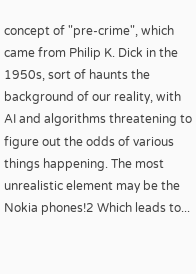concept of "pre-crime", which came from Philip K. Dick in the 1950s, sort of haunts the background of our reality, with AI and algorithms threatening to figure out the odds of various things happening. The most unrealistic element may be the Nokia phones!2 Which leads to...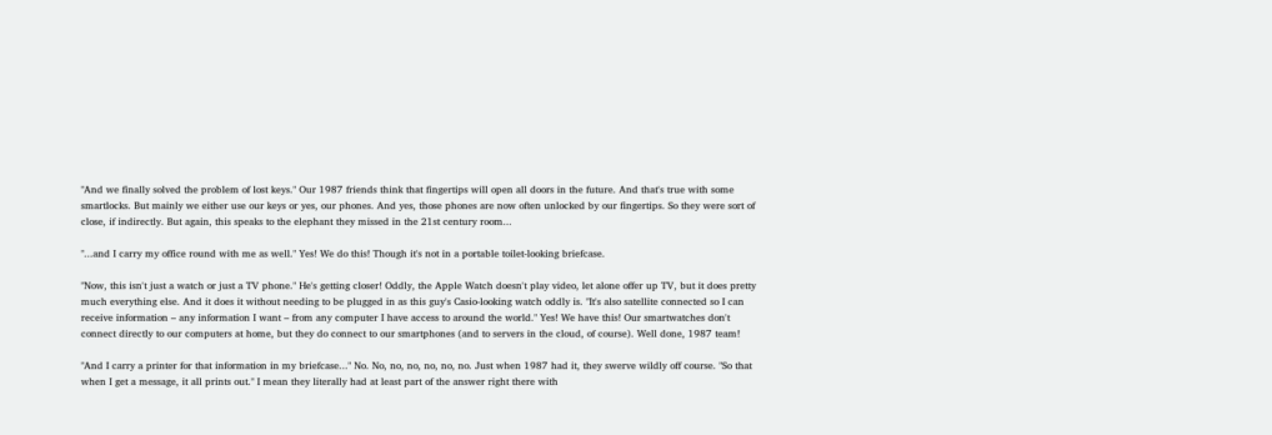"And we finally solved the problem of lost keys." Our 1987 friends think that fingertips will open all doors in the future. And that's true with some smartlocks. But mainly we either use our keys or yes, our phones. And yes, those phones are now often unlocked by our fingertips. So they were sort of close, if indirectly. But again, this speaks to the elephant they missed in the 21st century room...

"...and I carry my office round with me as well." Yes! We do this! Though it's not in a portable toilet-looking briefcase.

"Now, this isn't just a watch or just a TV phone." He's getting closer! Oddly, the Apple Watch doesn't play video, let alone offer up TV, but it does pretty much everything else. And it does it without needing to be plugged in as this guy's Casio-looking watch oddly is. "It's also satellite connected so I can receive information – any information I want – from any computer I have access to around the world." Yes! We have this! Our smartwatches don't connect directly to our computers at home, but they do connect to our smartphones (and to servers in the cloud, of course). Well done, 1987 team!

"And I carry a printer for that information in my briefcase..." No. No, no, no, no, no, no. Just when 1987 had it, they swerve wildly off course. "So that when I get a message, it all prints out." I mean they literally had at least part of the answer right there with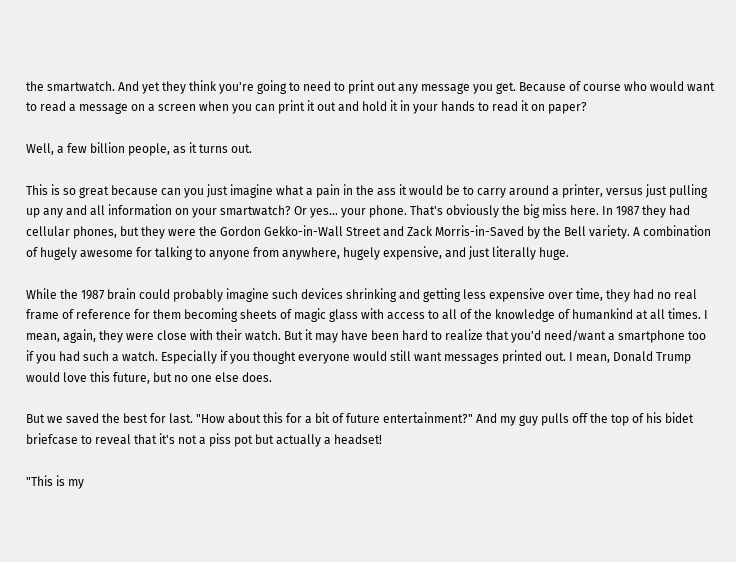the smartwatch. And yet they think you're going to need to print out any message you get. Because of course who would want to read a message on a screen when you can print it out and hold it in your hands to read it on paper?

Well, a few billion people, as it turns out.

This is so great because can you just imagine what a pain in the ass it would be to carry around a printer, versus just pulling up any and all information on your smartwatch? Or yes... your phone. That's obviously the big miss here. In 1987 they had cellular phones, but they were the Gordon Gekko-in-Wall Street and Zack Morris-in-Saved by the Bell variety. A combination of hugely awesome for talking to anyone from anywhere, hugely expensive, and just literally huge.

While the 1987 brain could probably imagine such devices shrinking and getting less expensive over time, they had no real frame of reference for them becoming sheets of magic glass with access to all of the knowledge of humankind at all times. I mean, again, they were close with their watch. But it may have been hard to realize that you'd need/want a smartphone too if you had such a watch. Especially if you thought everyone would still want messages printed out. I mean, Donald Trump would love this future, but no one else does.

But we saved the best for last. "How about this for a bit of future entertainment?" And my guy pulls off the top of his bidet briefcase to reveal that it's not a piss pot but actually a headset!

"This is my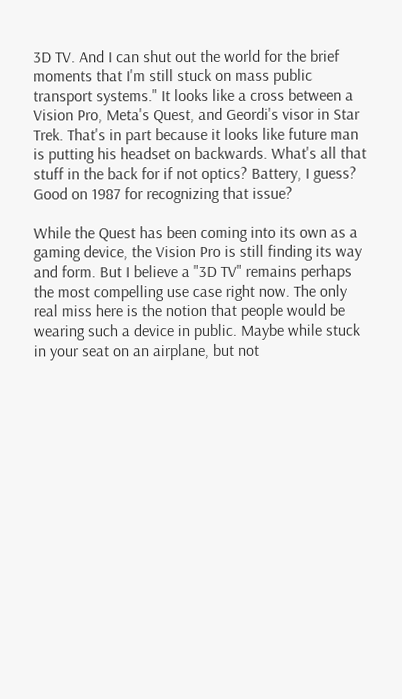3D TV. And I can shut out the world for the brief moments that I'm still stuck on mass public transport systems." It looks like a cross between a Vision Pro, Meta's Quest, and Geordi's visor in Star Trek. That's in part because it looks like future man is putting his headset on backwards. What's all that stuff in the back for if not optics? Battery, I guess? Good on 1987 for recognizing that issue?

While the Quest has been coming into its own as a gaming device, the Vision Pro is still finding its way and form. But I believe a "3D TV" remains perhaps the most compelling use case right now. The only real miss here is the notion that people would be wearing such a device in public. Maybe while stuck in your seat on an airplane, but not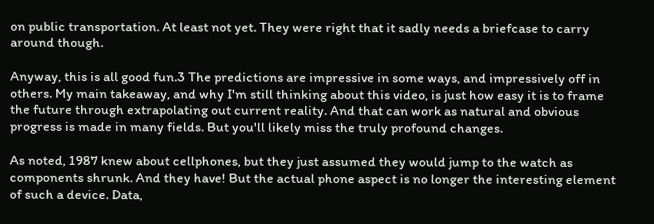on public transportation. At least not yet. They were right that it sadly needs a briefcase to carry around though.

Anyway, this is all good fun.3 The predictions are impressive in some ways, and impressively off in others. My main takeaway, and why I'm still thinking about this video, is just how easy it is to frame the future through extrapolating out current reality. And that can work as natural and obvious progress is made in many fields. But you'll likely miss the truly profound changes.

As noted, 1987 knew about cellphones, but they just assumed they would jump to the watch as components shrunk. And they have! But the actual phone aspect is no longer the interesting element of such a device. Data,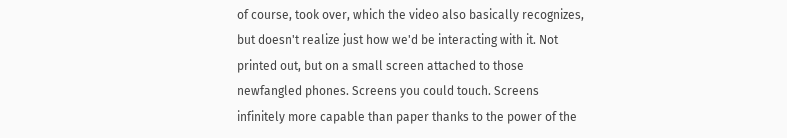of course, took over, which the video also basically recognizes, but doesn't realize just how we'd be interacting with it. Not printed out, but on a small screen attached to those newfangled phones. Screens you could touch. Screens infinitely more capable than paper thanks to the power of the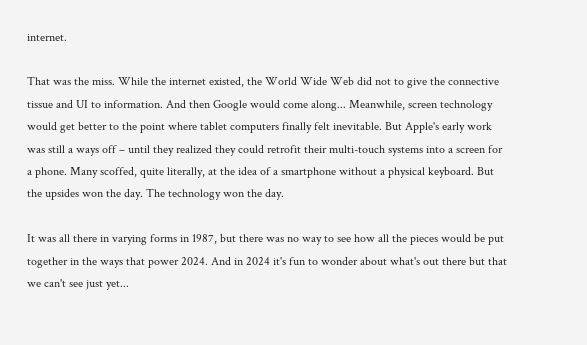internet.

That was the miss. While the internet existed, the World Wide Web did not to give the connective tissue and UI to information. And then Google would come along... Meanwhile, screen technology would get better to the point where tablet computers finally felt inevitable. But Apple's early work was still a ways off – until they realized they could retrofit their multi-touch systems into a screen for a phone. Many scoffed, quite literally, at the idea of a smartphone without a physical keyboard. But the upsides won the day. The technology won the day.

It was all there in varying forms in 1987, but there was no way to see how all the pieces would be put together in the ways that power 2024. And in 2024 it's fun to wonder about what's out there but that we can't see just yet...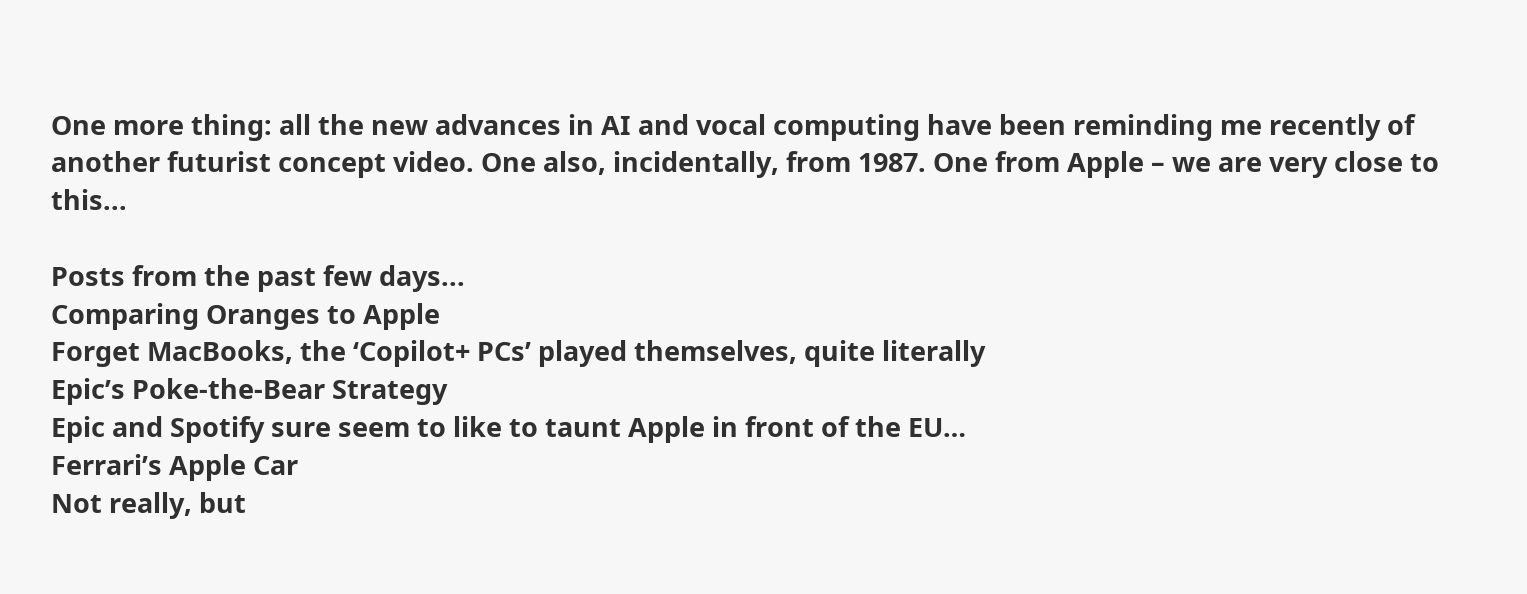One more thing: all the new advances in AI and vocal computing have been reminding me recently of another futurist concept video. One also, incidentally, from 1987. One from Apple – we are very close to this...

Posts from the past few days...
Comparing Oranges to Apple
Forget MacBooks, the ‘Copilot+ PCs’ played themselves, quite literally
Epic’s Poke-the-Bear Strategy
Epic and Spotify sure seem to like to taunt Apple in front of the EU…
Ferrari’s Apple Car
Not really, but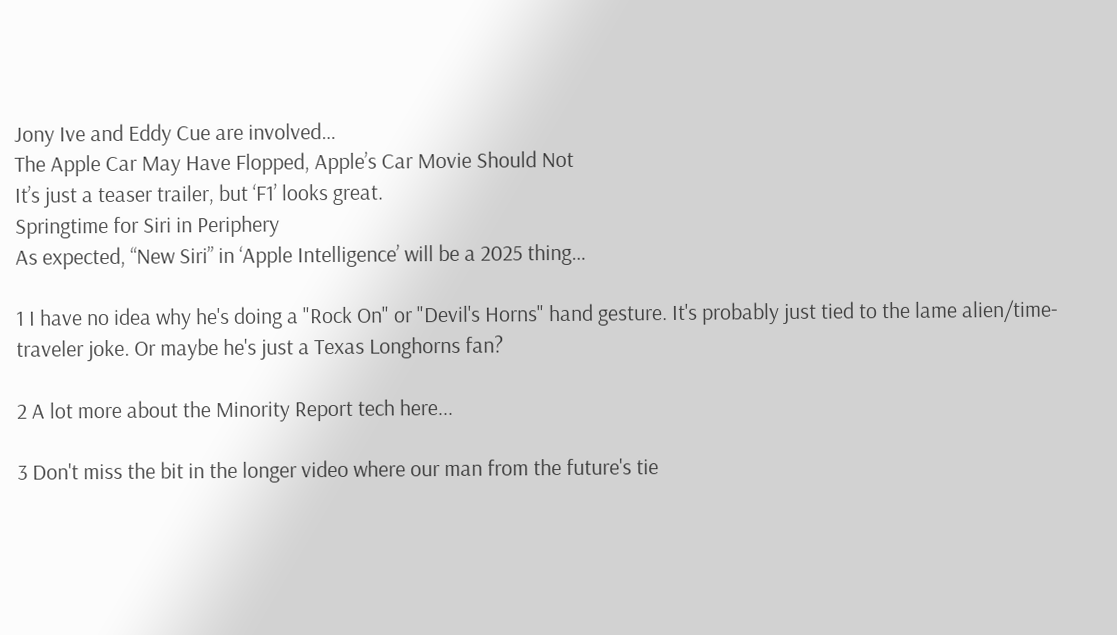Jony Ive and Eddy Cue are involved…
The Apple Car May Have Flopped, Apple’s Car Movie Should Not
It’s just a teaser trailer, but ‘F1’ looks great.
Springtime for Siri in Periphery
As expected, “New Siri” in ‘Apple Intelligence’ will be a 2025 thing…

1 I have no idea why he's doing a "Rock On" or "Devil's Horns" hand gesture. It's probably just tied to the lame alien/time-traveler joke. Or maybe he's just a Texas Longhorns fan?

2 A lot more about the Minority Report tech here...

3 Don't miss the bit in the longer video where our man from the future's tie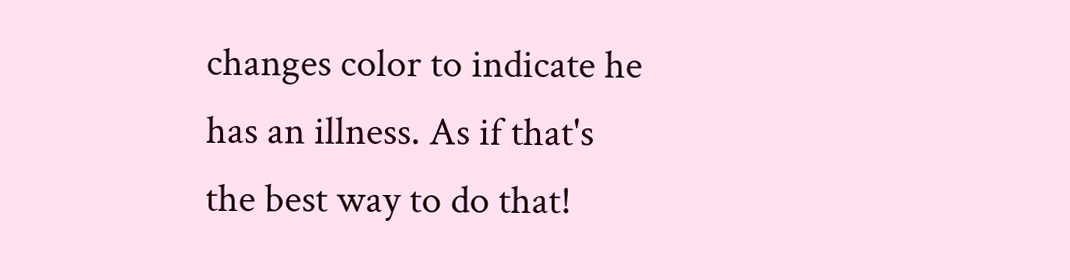changes color to indicate he has an illness. As if that's the best way to do that!